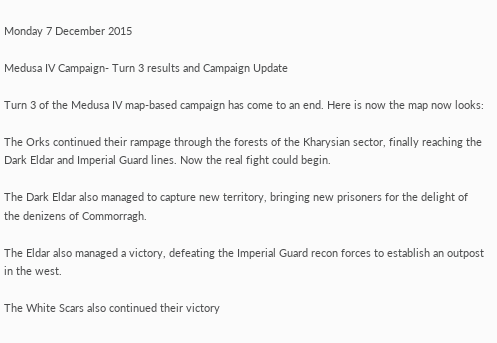Monday 7 December 2015

Medusa IV Campaign- Turn 3 results and Campaign Update

Turn 3 of the Medusa IV map-based campaign has come to an end. Here is now the map now looks:

The Orks continued their rampage through the forests of the Kharysian sector, finally reaching the Dark Eldar and Imperial Guard lines. Now the real fight could begin.

The Dark Eldar also managed to capture new territory, bringing new prisoners for the delight of the denizens of Commorragh.

The Eldar also managed a victory, defeating the Imperial Guard recon forces to establish an outpost in the west.

The White Scars also continued their victory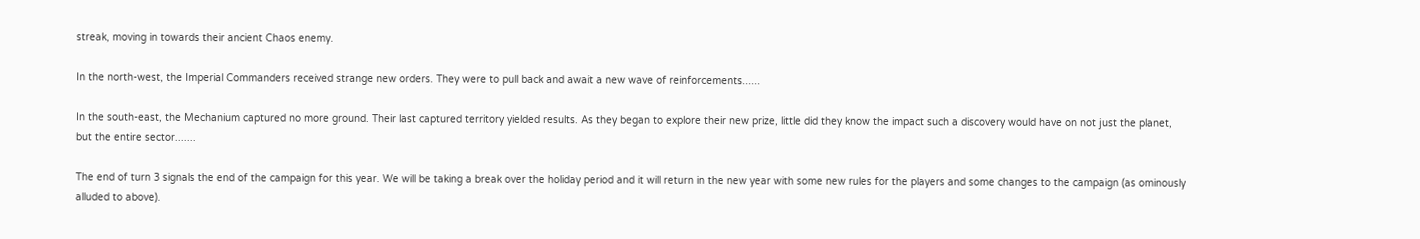streak, moving in towards their ancient Chaos enemy.

In the north-west, the Imperial Commanders received strange new orders. They were to pull back and await a new wave of reinforcements......

In the south-east, the Mechanium captured no more ground. Their last captured territory yielded results. As they began to explore their new prize, little did they know the impact such a discovery would have on not just the planet, but the entire sector.......

The end of turn 3 signals the end of the campaign for this year. We will be taking a break over the holiday period and it will return in the new year with some new rules for the players and some changes to the campaign (as ominously alluded to above).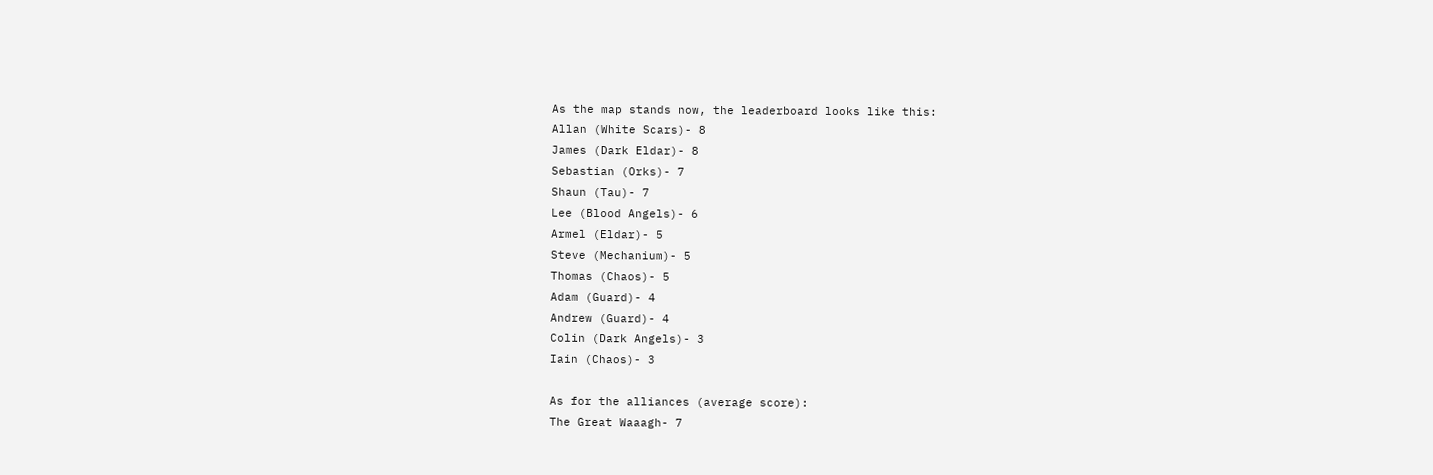As the map stands now, the leaderboard looks like this:
Allan (White Scars)- 8
James (Dark Eldar)- 8
Sebastian (Orks)- 7
Shaun (Tau)- 7
Lee (Blood Angels)- 6
Armel (Eldar)- 5
Steve (Mechanium)- 5
Thomas (Chaos)- 5
Adam (Guard)- 4
Andrew (Guard)- 4
Colin (Dark Angels)- 3
Iain (Chaos)- 3

As for the alliances (average score):
The Great Waaagh- 7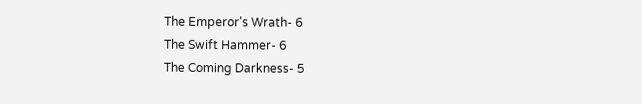The Emperor's Wrath- 6
The Swift Hammer- 6
The Coming Darkness- 5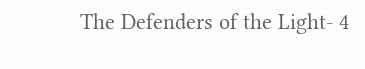The Defenders of the Light- 4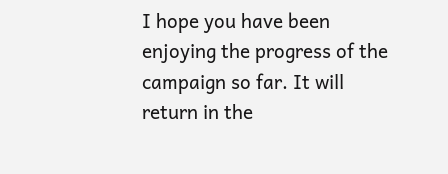I hope you have been enjoying the progress of the campaign so far. It will return in the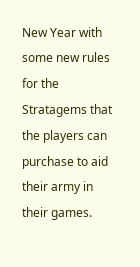New Year with some new rules for the Stratagems that the players can purchase to aid their army in their games.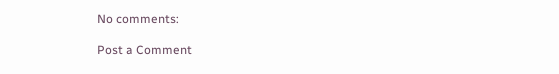No comments:

Post a Comment